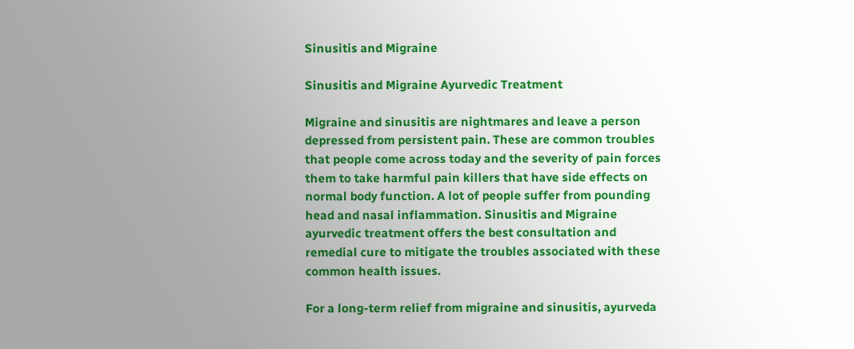Sinusitis and Migraine

Sinusitis and Migraine Ayurvedic Treatment

Migraine and sinusitis are nightmares and leave a person depressed from persistent pain. These are common troubles that people come across today and the severity of pain forces them to take harmful pain killers that have side effects on normal body function. A lot of people suffer from pounding head and nasal inflammation. Sinusitis and Migraine ayurvedic treatment offers the best consultation and remedial cure to mitigate the troubles associated with these common health issues.

For a long-term relief from migraine and sinusitis, ayurveda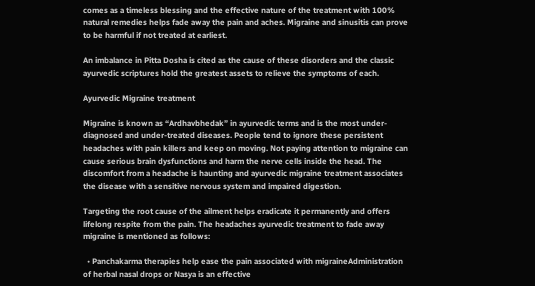comes as a timeless blessing and the effective nature of the treatment with 100% natural remedies helps fade away the pain and aches. Migraine and sinusitis can prove to be harmful if not treated at earliest.

An imbalance in Pitta Dosha is cited as the cause of these disorders and the classic ayurvedic scriptures hold the greatest assets to relieve the symptoms of each.

Ayurvedic Migraine treatment

Migraine is known as “Ardhavbhedak” in ayurvedic terms and is the most under-diagnosed and under-treated diseases. People tend to ignore these persistent headaches with pain killers and keep on moving. Not paying attention to migraine can cause serious brain dysfunctions and harm the nerve cells inside the head. The discomfort from a headache is haunting and ayurvedic migraine treatment associates the disease with a sensitive nervous system and impaired digestion.

Targeting the root cause of the ailment helps eradicate it permanently and offers lifelong respite from the pain. The headaches ayurvedic treatment to fade away migraine is mentioned as follows:

  • Panchakarma therapies help ease the pain associated with migraineAdministration of herbal nasal drops or Nasya is an effective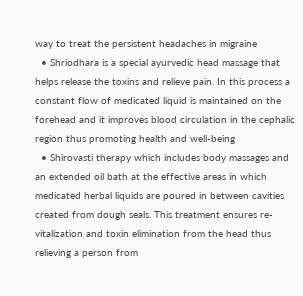way to treat the persistent headaches in migraine
  • Shriodhara is a special ayurvedic head massage that helps release the toxins and relieve pain. In this process a constant flow of medicated liquid is maintained on the forehead and it improves blood circulation in the cephalic region thus promoting health and well-being
  • Shirovasti therapy which includes body massages and an extended oil bath at the effective areas in which medicated herbal liquids are poured in between cavities created from dough seals. This treatment ensures re-vitalization and toxin elimination from the head thus relieving a person from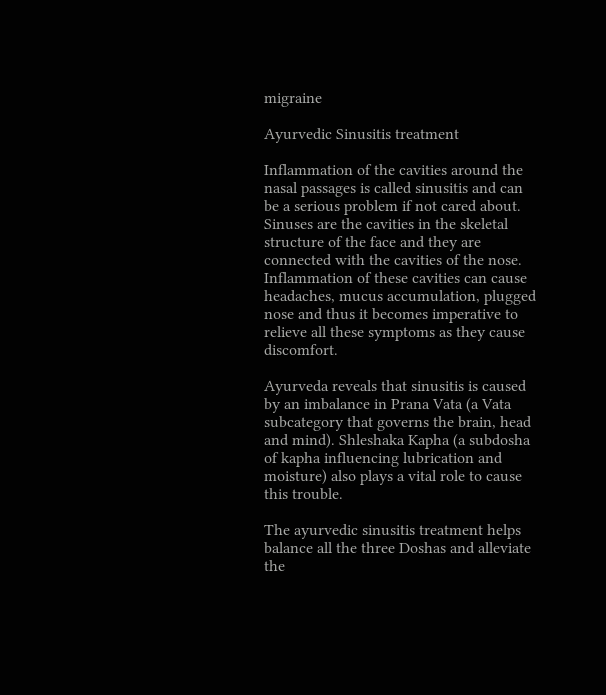migraine

Ayurvedic Sinusitis treatment

Inflammation of the cavities around the nasal passages is called sinusitis and can be a serious problem if not cared about. Sinuses are the cavities in the skeletal structure of the face and they are connected with the cavities of the nose. Inflammation of these cavities can cause headaches, mucus accumulation, plugged nose and thus it becomes imperative to relieve all these symptoms as they cause discomfort.

Ayurveda reveals that sinusitis is caused by an imbalance in Prana Vata (a Vata subcategory that governs the brain, head and mind). Shleshaka Kapha (a subdosha of kapha influencing lubrication and moisture) also plays a vital role to cause this trouble.

The ayurvedic sinusitis treatment helps balance all the three Doshas and alleviate the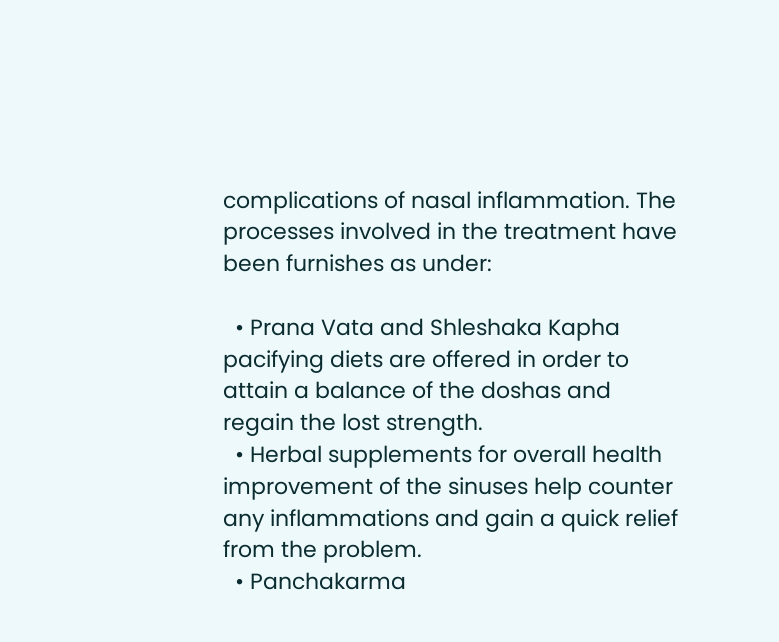complications of nasal inflammation. The processes involved in the treatment have been furnishes as under:

  • Prana Vata and Shleshaka Kapha pacifying diets are offered in order to attain a balance of the doshas and regain the lost strength.
  • Herbal supplements for overall health improvement of the sinuses help counter any inflammations and gain a quick relief from the problem.
  • Panchakarma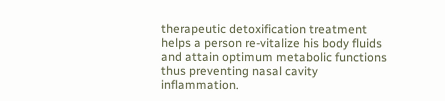therapeutic detoxification treatment helps a person re-vitalize his body fluids and attain optimum metabolic functions thus preventing nasal cavity inflammation.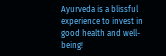Ayurveda is a blissful experience to invest in good health and well-being!